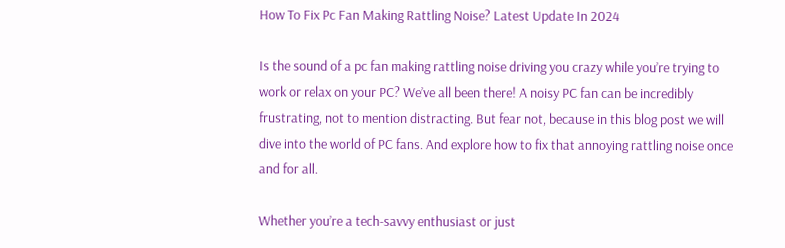How To Fix Pc Fan Making Rattling Noise? Latest Update In 2024

Is the sound of a pc fan making rattling noise driving you crazy while you’re trying to work or relax on your PC? We’ve all been there! A noisy PC fan can be incredibly frustrating, not to mention distracting. But fear not, because in this blog post we will dive into the world of PC fans. And explore how to fix that annoying rattling noise once and for all.

Whether you’re a tech-savvy enthusiast or just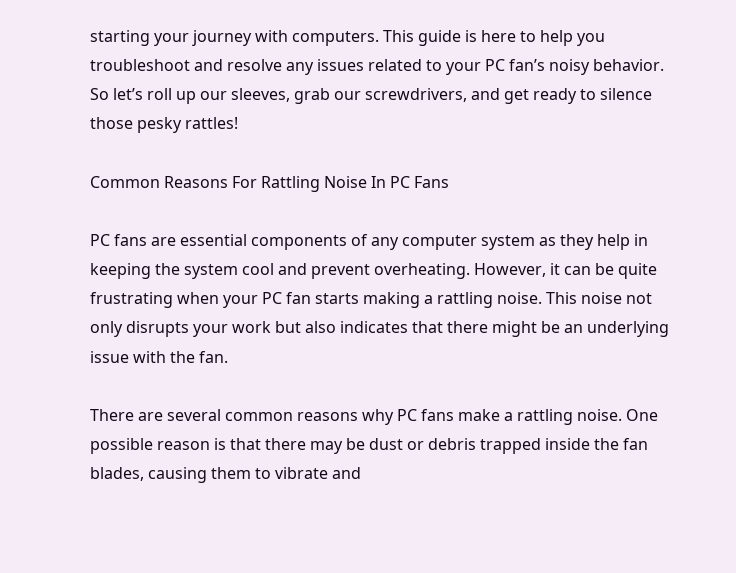starting your journey with computers. This guide is here to help you troubleshoot and resolve any issues related to your PC fan’s noisy behavior. So let’s roll up our sleeves, grab our screwdrivers, and get ready to silence those pesky rattles!

Common Reasons For Rattling Noise In PC Fans

PC fans are essential components of any computer system as they help in keeping the system cool and prevent overheating. However, it can be quite frustrating when your PC fan starts making a rattling noise. This noise not only disrupts your work but also indicates that there might be an underlying issue with the fan.

There are several common reasons why PC fans make a rattling noise. One possible reason is that there may be dust or debris trapped inside the fan blades, causing them to vibrate and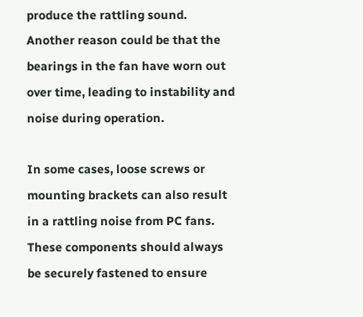produce the rattling sound. Another reason could be that the bearings in the fan have worn out over time, leading to instability and noise during operation.

In some cases, loose screws or mounting brackets can also result in a rattling noise from PC fans. These components should always be securely fastened to ensure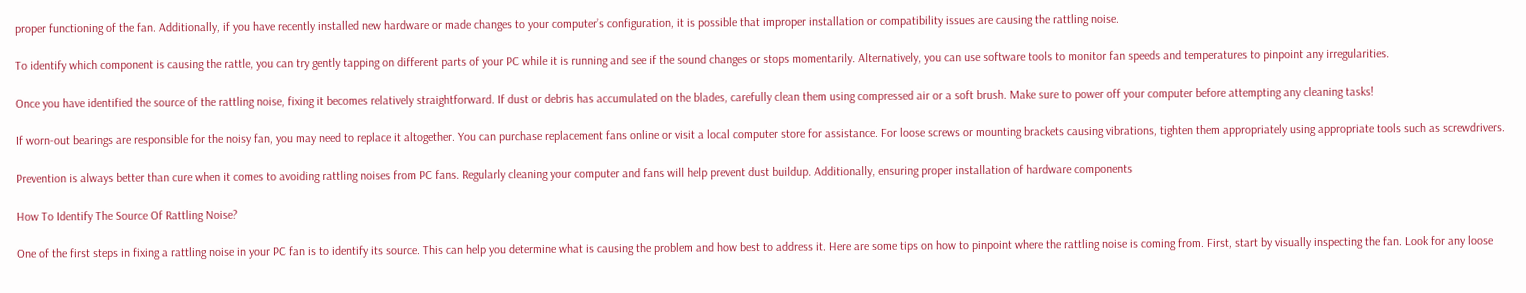proper functioning of the fan. Additionally, if you have recently installed new hardware or made changes to your computer’s configuration, it is possible that improper installation or compatibility issues are causing the rattling noise.

To identify which component is causing the rattle, you can try gently tapping on different parts of your PC while it is running and see if the sound changes or stops momentarily. Alternatively, you can use software tools to monitor fan speeds and temperatures to pinpoint any irregularities.

Once you have identified the source of the rattling noise, fixing it becomes relatively straightforward. If dust or debris has accumulated on the blades, carefully clean them using compressed air or a soft brush. Make sure to power off your computer before attempting any cleaning tasks!

If worn-out bearings are responsible for the noisy fan, you may need to replace it altogether. You can purchase replacement fans online or visit a local computer store for assistance. For loose screws or mounting brackets causing vibrations, tighten them appropriately using appropriate tools such as screwdrivers.

Prevention is always better than cure when it comes to avoiding rattling noises from PC fans. Regularly cleaning your computer and fans will help prevent dust buildup. Additionally, ensuring proper installation of hardware components

How To Identify The Source Of Rattling Noise?

One of the first steps in fixing a rattling noise in your PC fan is to identify its source. This can help you determine what is causing the problem and how best to address it. Here are some tips on how to pinpoint where the rattling noise is coming from. First, start by visually inspecting the fan. Look for any loose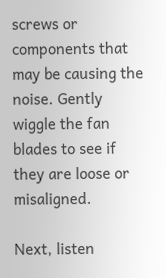screws or components that may be causing the noise. Gently wiggle the fan blades to see if they are loose or misaligned.

Next, listen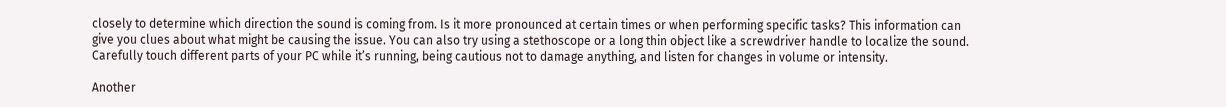closely to determine which direction the sound is coming from. Is it more pronounced at certain times or when performing specific tasks? This information can give you clues about what might be causing the issue. You can also try using a stethoscope or a long thin object like a screwdriver handle to localize the sound. Carefully touch different parts of your PC while it’s running, being cautious not to damage anything, and listen for changes in volume or intensity.

Another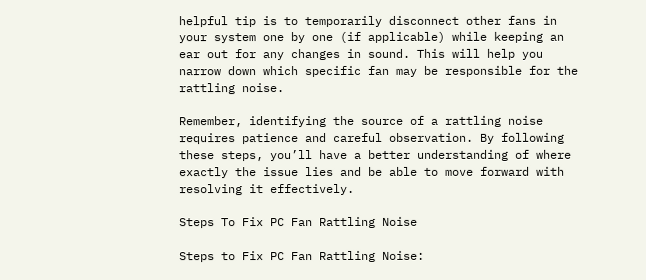helpful tip is to temporarily disconnect other fans in your system one by one (if applicable) while keeping an ear out for any changes in sound. This will help you narrow down which specific fan may be responsible for the rattling noise.

Remember, identifying the source of a rattling noise requires patience and careful observation. By following these steps, you’ll have a better understanding of where exactly the issue lies and be able to move forward with resolving it effectively.

Steps To Fix PC Fan Rattling Noise

Steps to Fix PC Fan Rattling Noise: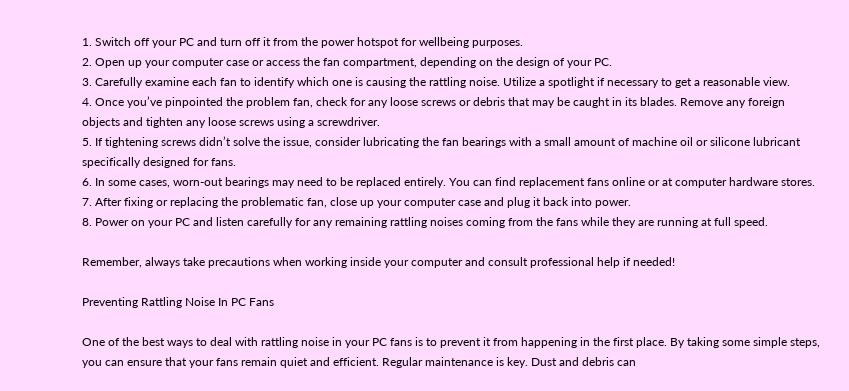1. Switch off your PC and turn off it from the power hotspot for wellbeing purposes.
2. Open up your computer case or access the fan compartment, depending on the design of your PC.
3. Carefully examine each fan to identify which one is causing the rattling noise. Utilize a spotlight if necessary to get a reasonable view.
4. Once you’ve pinpointed the problem fan, check for any loose screws or debris that may be caught in its blades. Remove any foreign objects and tighten any loose screws using a screwdriver.
5. If tightening screws didn’t solve the issue, consider lubricating the fan bearings with a small amount of machine oil or silicone lubricant specifically designed for fans.
6. In some cases, worn-out bearings may need to be replaced entirely. You can find replacement fans online or at computer hardware stores.
7. After fixing or replacing the problematic fan, close up your computer case and plug it back into power.
8. Power on your PC and listen carefully for any remaining rattling noises coming from the fans while they are running at full speed.

Remember, always take precautions when working inside your computer and consult professional help if needed!

Preventing Rattling Noise In PC Fans

One of the best ways to deal with rattling noise in your PC fans is to prevent it from happening in the first place. By taking some simple steps, you can ensure that your fans remain quiet and efficient. Regular maintenance is key. Dust and debris can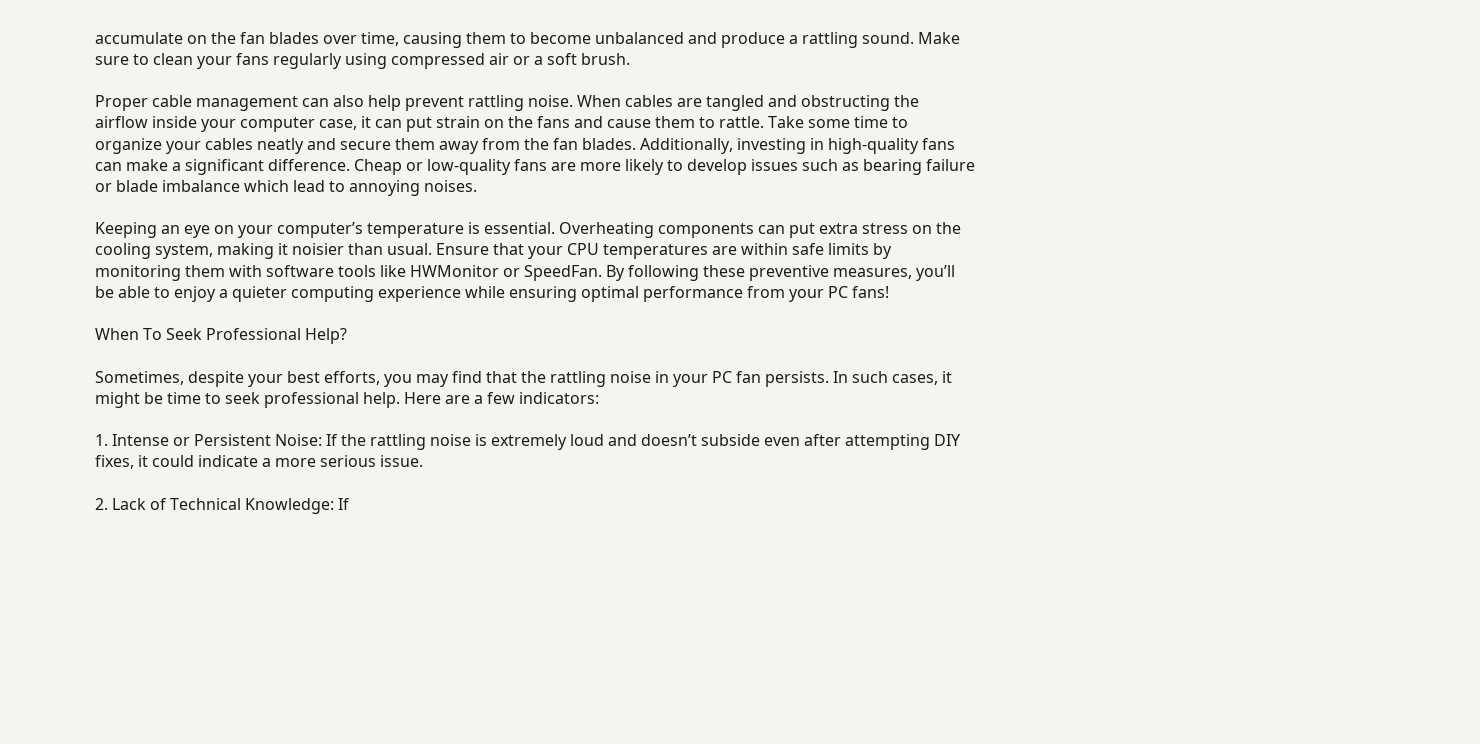accumulate on the fan blades over time, causing them to become unbalanced and produce a rattling sound. Make sure to clean your fans regularly using compressed air or a soft brush.

Proper cable management can also help prevent rattling noise. When cables are tangled and obstructing the airflow inside your computer case, it can put strain on the fans and cause them to rattle. Take some time to organize your cables neatly and secure them away from the fan blades. Additionally, investing in high-quality fans can make a significant difference. Cheap or low-quality fans are more likely to develop issues such as bearing failure or blade imbalance which lead to annoying noises.

Keeping an eye on your computer’s temperature is essential. Overheating components can put extra stress on the cooling system, making it noisier than usual. Ensure that your CPU temperatures are within safe limits by monitoring them with software tools like HWMonitor or SpeedFan. By following these preventive measures, you’ll be able to enjoy a quieter computing experience while ensuring optimal performance from your PC fans!

When To Seek Professional Help?

Sometimes, despite your best efforts, you may find that the rattling noise in your PC fan persists. In such cases, it might be time to seek professional help. Here are a few indicators:

1. Intense or Persistent Noise: If the rattling noise is extremely loud and doesn’t subside even after attempting DIY fixes, it could indicate a more serious issue.

2. Lack of Technical Knowledge: If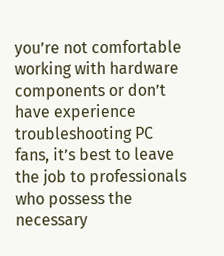you’re not comfortable working with hardware components or don’t have experience troubleshooting PC fans, it’s best to leave the job to professionals who possess the necessary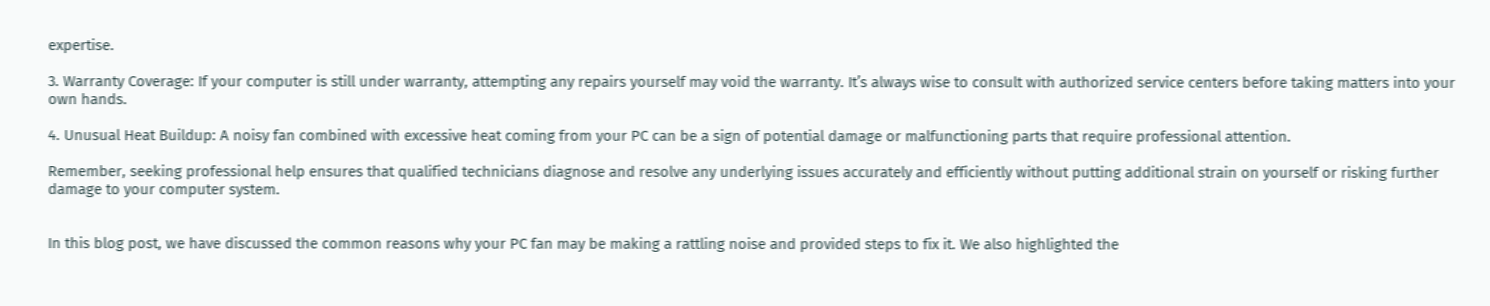expertise.

3. Warranty Coverage: If your computer is still under warranty, attempting any repairs yourself may void the warranty. It’s always wise to consult with authorized service centers before taking matters into your own hands.

4. Unusual Heat Buildup: A noisy fan combined with excessive heat coming from your PC can be a sign of potential damage or malfunctioning parts that require professional attention.

Remember, seeking professional help ensures that qualified technicians diagnose and resolve any underlying issues accurately and efficiently without putting additional strain on yourself or risking further damage to your computer system.


In this blog post, we have discussed the common reasons why your PC fan may be making a rattling noise and provided steps to fix it. We also highlighted the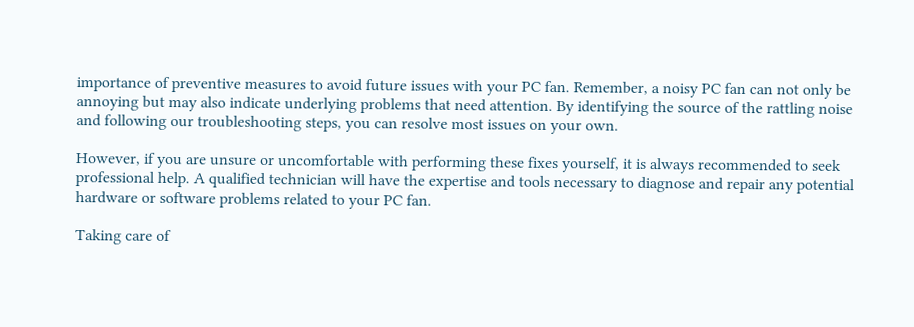importance of preventive measures to avoid future issues with your PC fan. Remember, a noisy PC fan can not only be annoying but may also indicate underlying problems that need attention. By identifying the source of the rattling noise and following our troubleshooting steps, you can resolve most issues on your own.

However, if you are unsure or uncomfortable with performing these fixes yourself, it is always recommended to seek professional help. A qualified technician will have the expertise and tools necessary to diagnose and repair any potential hardware or software problems related to your PC fan.

Taking care of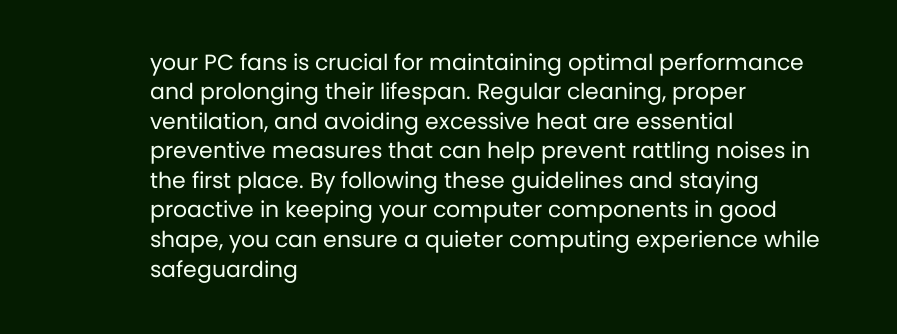your PC fans is crucial for maintaining optimal performance and prolonging their lifespan. Regular cleaning, proper ventilation, and avoiding excessive heat are essential preventive measures that can help prevent rattling noises in the first place. By following these guidelines and staying proactive in keeping your computer components in good shape, you can ensure a quieter computing experience while safeguarding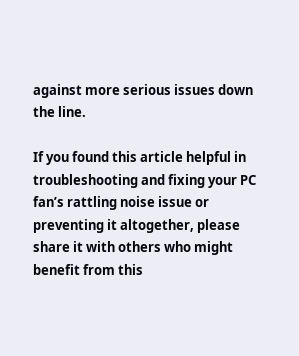against more serious issues down the line.

If you found this article helpful in troubleshooting and fixing your PC fan’s rattling noise issue or preventing it altogether, please share it with others who might benefit from this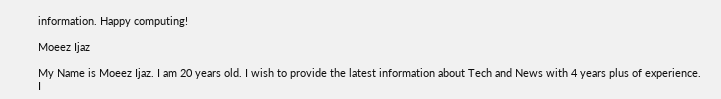information. Happy computing!

Moeez Ijaz

My Name is Moeez Ijaz. I am 20 years old. I wish to provide the latest information about Tech and News with 4 years plus of experience. I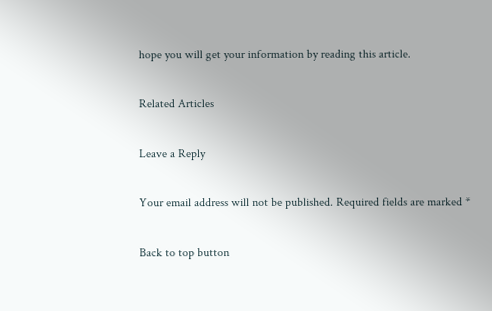hope you will get your information by reading this article.

Related Articles

Leave a Reply

Your email address will not be published. Required fields are marked *

Back to top button